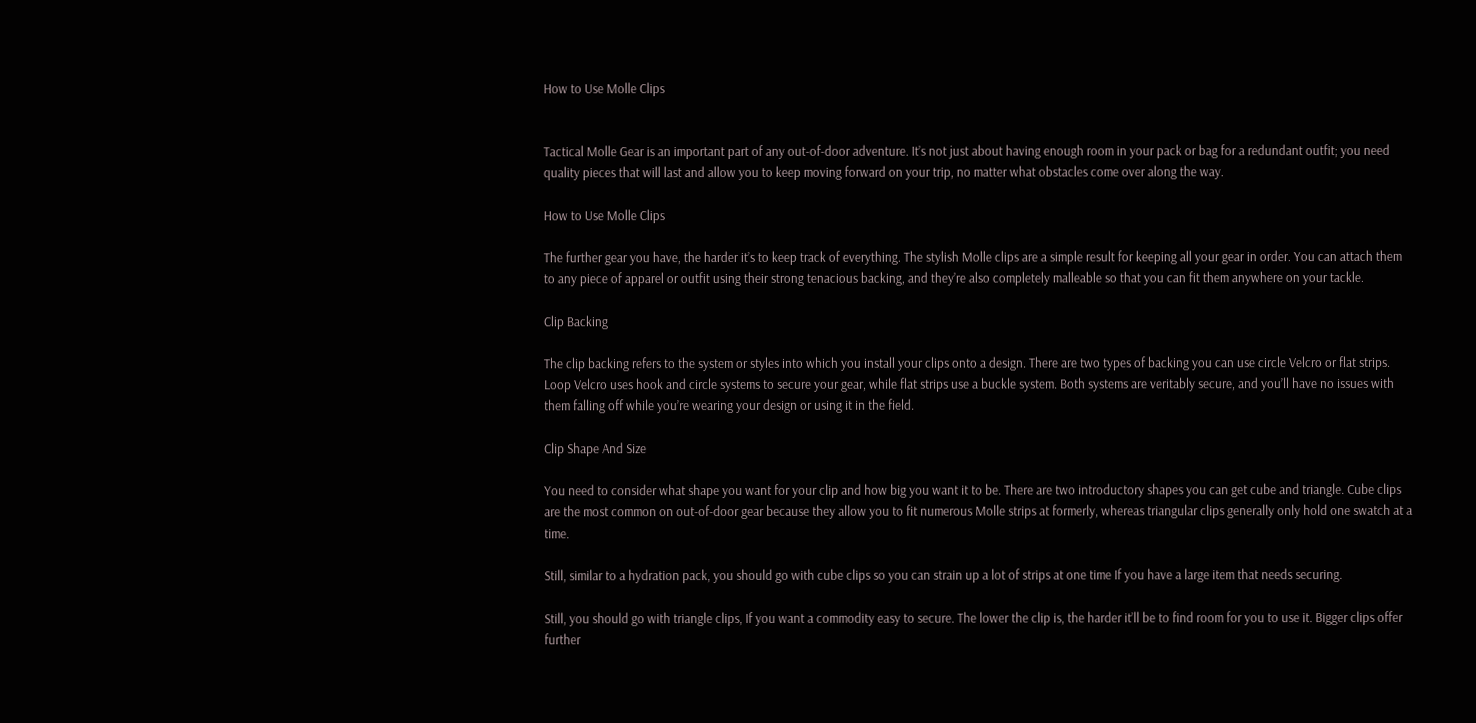How to Use Molle Clips


Tactical Molle Gear is an important part of any out-of-door adventure. It’s not just about having enough room in your pack or bag for a redundant outfit; you need quality pieces that will last and allow you to keep moving forward on your trip, no matter what obstacles come over along the way.

How to Use Molle Clips

The further gear you have, the harder it’s to keep track of everything. The stylish Molle clips are a simple result for keeping all your gear in order. You can attach them to any piece of apparel or outfit using their strong tenacious backing, and they’re also completely malleable so that you can fit them anywhere on your tackle.

Clip Backing

The clip backing refers to the system or styles into which you install your clips onto a design. There are two types of backing you can use circle Velcro or flat strips. Loop Velcro uses hook and circle systems to secure your gear, while flat strips use a buckle system. Both systems are veritably secure, and you’ll have no issues with them falling off while you’re wearing your design or using it in the field.

Clip Shape And Size

You need to consider what shape you want for your clip and how big you want it to be. There are two introductory shapes you can get cube and triangle. Cube clips are the most common on out-of-door gear because they allow you to fit numerous Molle strips at formerly, whereas triangular clips generally only hold one swatch at a time.

Still, similar to a hydration pack, you should go with cube clips so you can strain up a lot of strips at one time If you have a large item that needs securing.

Still, you should go with triangle clips, If you want a commodity easy to secure. The lower the clip is, the harder it’ll be to find room for you to use it. Bigger clips offer further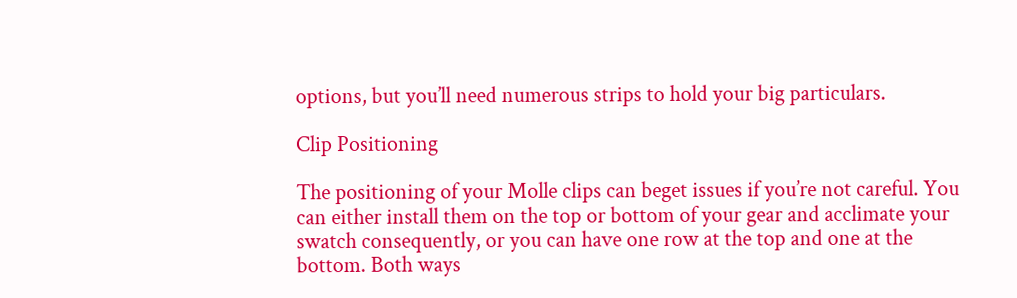options, but you’ll need numerous strips to hold your big particulars.

Clip Positioning

The positioning of your Molle clips can beget issues if you’re not careful. You can either install them on the top or bottom of your gear and acclimate your swatch consequently, or you can have one row at the top and one at the bottom. Both ways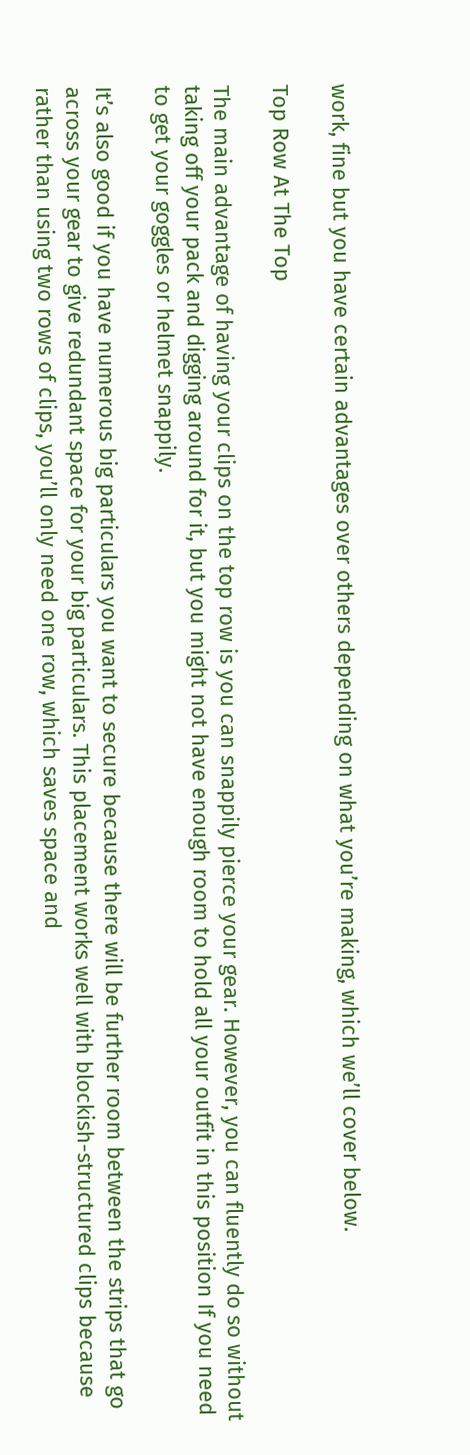work, fine but you have certain advantages over others depending on what you’re making, which we’ll cover below.

Top Row At The Top

The main advantage of having your clips on the top row is you can snappily pierce your gear. However, you can fluently do so without taking off your pack and digging around for it, but you might not have enough room to hold all your outfit in this position If you need to get your goggles or helmet snappily.

It’s also good if you have numerous big particulars you want to secure because there will be further room between the strips that go across your gear to give redundant space for your big particulars. This placement works well with blockish-structured clips because rather than using two rows of clips, you’ll only need one row, which saves space and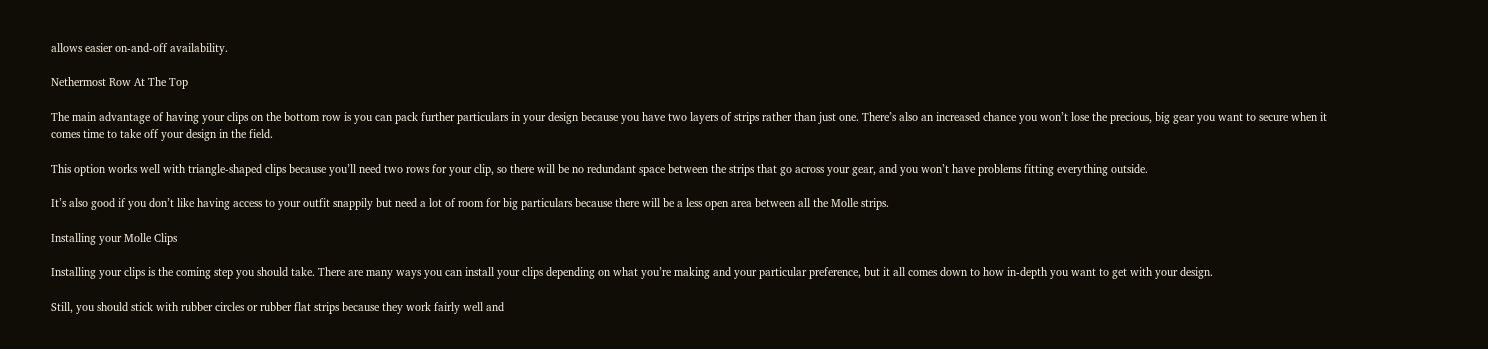allows easier on-and-off availability.

Nethermost Row At The Top

The main advantage of having your clips on the bottom row is you can pack further particulars in your design because you have two layers of strips rather than just one. There’s also an increased chance you won’t lose the precious, big gear you want to secure when it comes time to take off your design in the field.

This option works well with triangle-shaped clips because you’ll need two rows for your clip, so there will be no redundant space between the strips that go across your gear, and you won’t have problems fitting everything outside.

It’s also good if you don’t like having access to your outfit snappily but need a lot of room for big particulars because there will be a less open area between all the Molle strips.

Installing your Molle Clips

Installing your clips is the coming step you should take. There are many ways you can install your clips depending on what you’re making and your particular preference, but it all comes down to how in-depth you want to get with your design.

Still, you should stick with rubber circles or rubber flat strips because they work fairly well and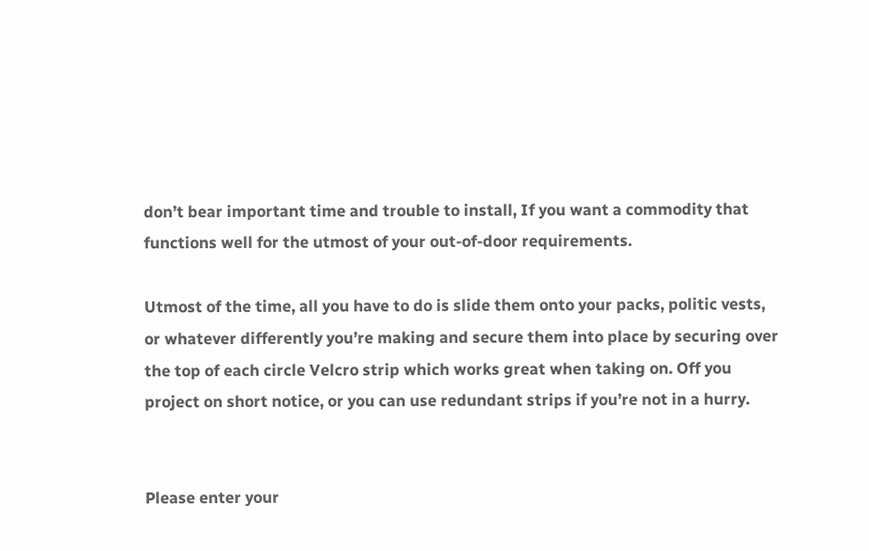don’t bear important time and trouble to install, If you want a commodity that functions well for the utmost of your out-of-door requirements.

Utmost of the time, all you have to do is slide them onto your packs, politic vests, or whatever differently you’re making and secure them into place by securing over the top of each circle Velcro strip which works great when taking on. Off you project on short notice, or you can use redundant strips if you’re not in a hurry.


Please enter your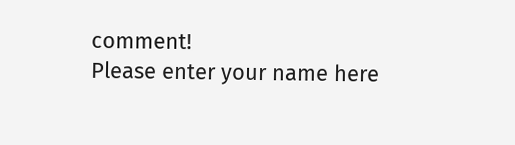comment!
Please enter your name here